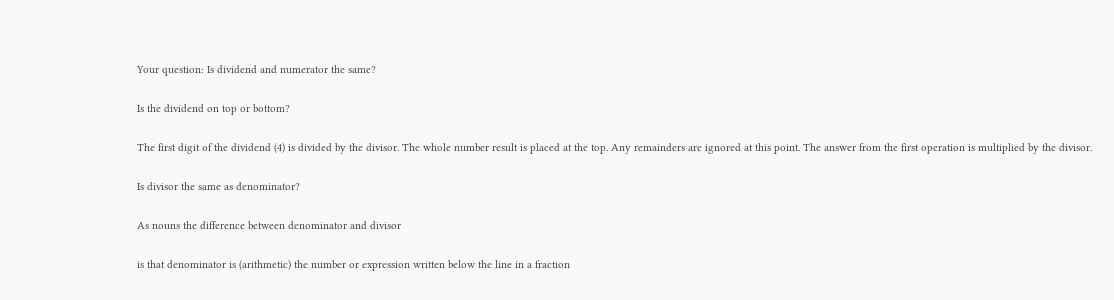Your question: Is dividend and numerator the same?

Is the dividend on top or bottom?

The first digit of the dividend (4) is divided by the divisor. The whole number result is placed at the top. Any remainders are ignored at this point. The answer from the first operation is multiplied by the divisor.

Is divisor the same as denominator?

As nouns the difference between denominator and divisor

is that denominator is (arithmetic) the number or expression written below the line in a fraction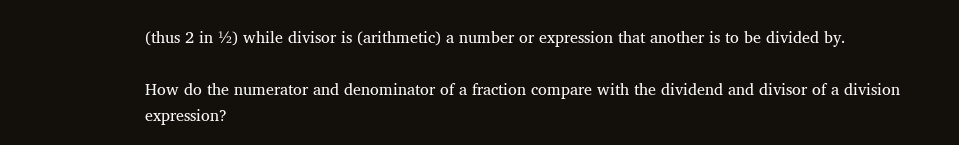(thus 2 in ½) while divisor is (arithmetic) a number or expression that another is to be divided by.

How do the numerator and denominator of a fraction compare with the dividend and divisor of a division expression?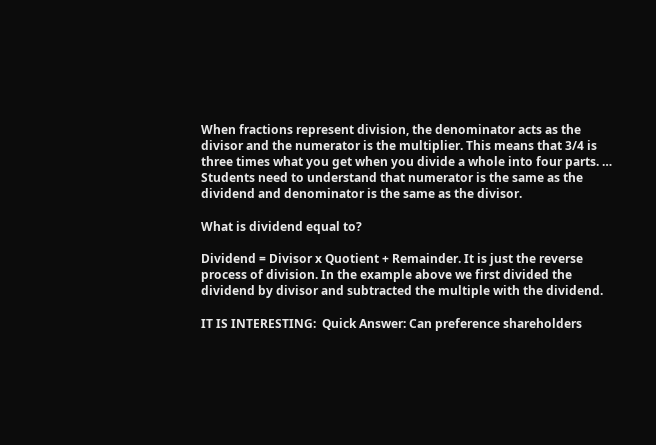When fractions represent division, the denominator acts as the divisor and the numerator is the multiplier. This means that 3/4 is three times what you get when you divide a whole into four parts. … Students need to understand that numerator is the same as the dividend and denominator is the same as the divisor.

What is dividend equal to?

Dividend = Divisor x Quotient + Remainder. It is just the reverse process of division. In the example above we first divided the dividend by divisor and subtracted the multiple with the dividend.

IT IS INTERESTING:  Quick Answer: Can preference shareholders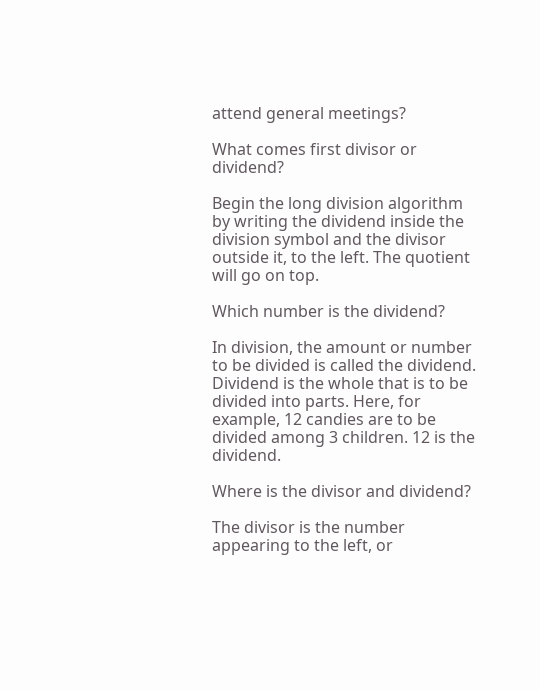attend general meetings?

What comes first divisor or dividend?

Begin the long division algorithm by writing the dividend inside the division symbol and the divisor outside it, to the left. The quotient will go on top.

Which number is the dividend?

In division, the amount or number to be divided is called the dividend. Dividend is the whole that is to be divided into parts. Here, for example, 12 candies are to be divided among 3 children. 12 is the dividend.

Where is the divisor and dividend?

The divisor is the number appearing to the left, or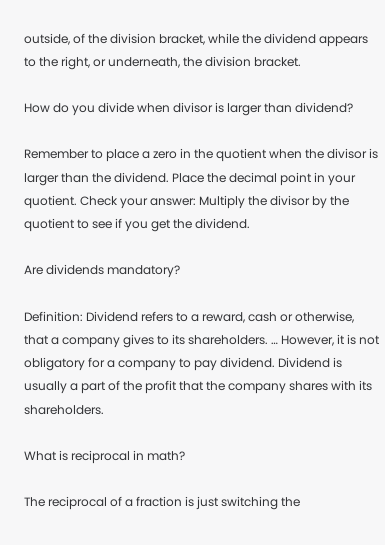outside, of the division bracket, while the dividend appears to the right, or underneath, the division bracket.

How do you divide when divisor is larger than dividend?

Remember to place a zero in the quotient when the divisor is larger than the dividend. Place the decimal point in your quotient. Check your answer: Multiply the divisor by the quotient to see if you get the dividend.

Are dividends mandatory?

Definition: Dividend refers to a reward, cash or otherwise, that a company gives to its shareholders. … However, it is not obligatory for a company to pay dividend. Dividend is usually a part of the profit that the company shares with its shareholders.

What is reciprocal in math?

The reciprocal of a fraction is just switching the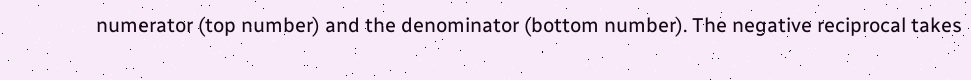numerator (top number) and the denominator (bottom number). The negative reciprocal takes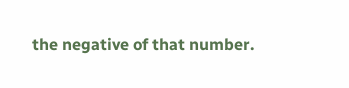the negative of that number.